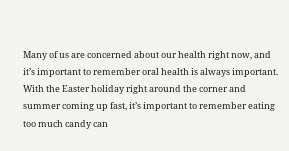Many of us are concerned about our health right now, and it’s important to remember oral health is always important. With the Easter holiday right around the corner and summer coming up fast, it’s important to remember eating too much candy can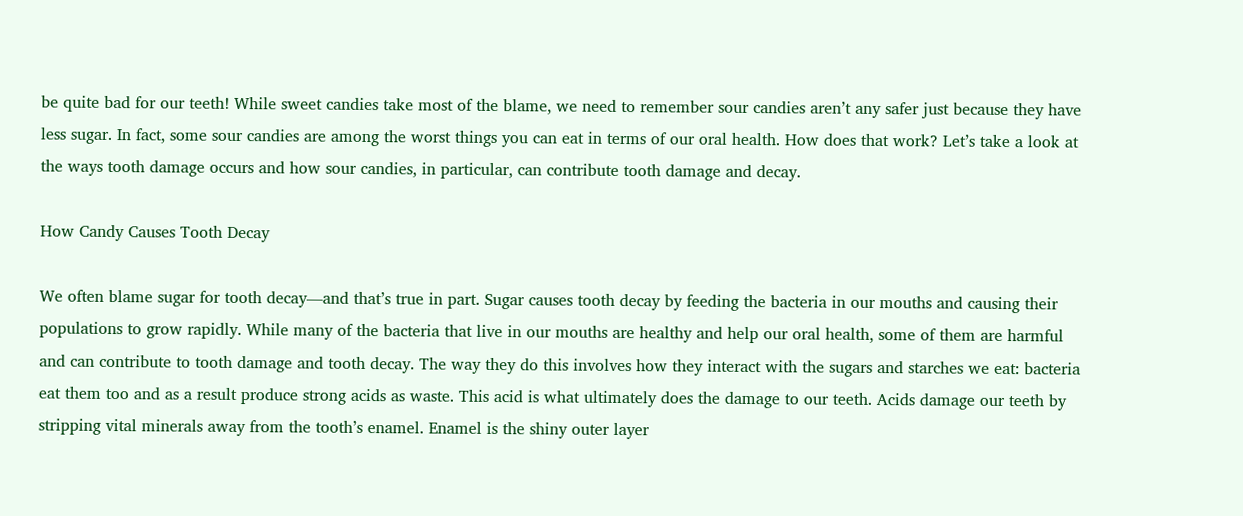be quite bad for our teeth! While sweet candies take most of the blame, we need to remember sour candies aren’t any safer just because they have less sugar. In fact, some sour candies are among the worst things you can eat in terms of our oral health. How does that work? Let’s take a look at the ways tooth damage occurs and how sour candies, in particular, can contribute tooth damage and decay.

How Candy Causes Tooth Decay

We often blame sugar for tooth decay—and that’s true in part. Sugar causes tooth decay by feeding the bacteria in our mouths and causing their populations to grow rapidly. While many of the bacteria that live in our mouths are healthy and help our oral health, some of them are harmful and can contribute to tooth damage and tooth decay. The way they do this involves how they interact with the sugars and starches we eat: bacteria eat them too and as a result produce strong acids as waste. This acid is what ultimately does the damage to our teeth. Acids damage our teeth by stripping vital minerals away from the tooth’s enamel. Enamel is the shiny outer layer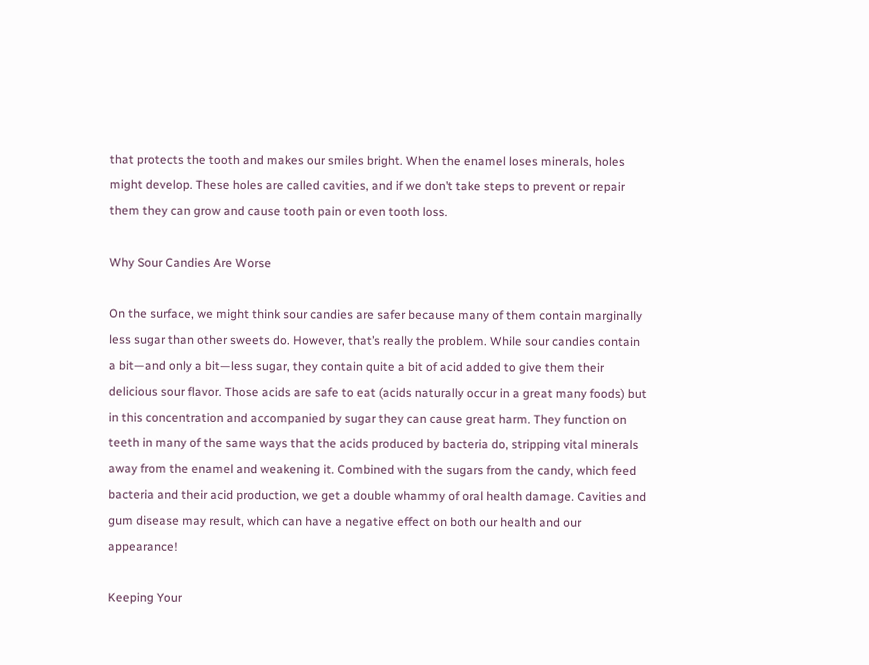that protects the tooth and makes our smiles bright. When the enamel loses minerals, holes might develop. These holes are called cavities, and if we don’t take steps to prevent or repair them they can grow and cause tooth pain or even tooth loss.

Why Sour Candies Are Worse

On the surface, we might think sour candies are safer because many of them contain marginally less sugar than other sweets do. However, that’s really the problem. While sour candies contain a bit—and only a bit—less sugar, they contain quite a bit of acid added to give them their delicious sour flavor. Those acids are safe to eat (acids naturally occur in a great many foods) but in this concentration and accompanied by sugar they can cause great harm. They function on teeth in many of the same ways that the acids produced by bacteria do, stripping vital minerals away from the enamel and weakening it. Combined with the sugars from the candy, which feed bacteria and their acid production, we get a double whammy of oral health damage. Cavities and gum disease may result, which can have a negative effect on both our health and our appearance!

Keeping Your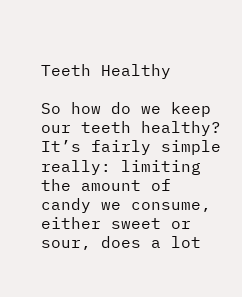Teeth Healthy

So how do we keep our teeth healthy? It’s fairly simple really: limiting the amount of candy we consume, either sweet or sour, does a lot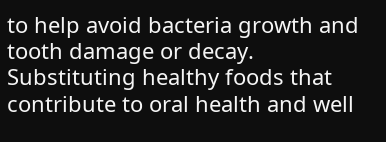to help avoid bacteria growth and tooth damage or decay. Substituting healthy foods that contribute to oral health and well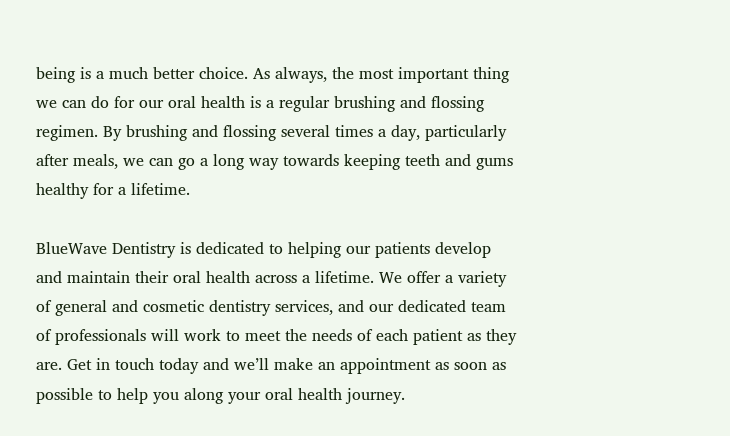being is a much better choice. As always, the most important thing we can do for our oral health is a regular brushing and flossing regimen. By brushing and flossing several times a day, particularly after meals, we can go a long way towards keeping teeth and gums healthy for a lifetime.

BlueWave Dentistry is dedicated to helping our patients develop and maintain their oral health across a lifetime. We offer a variety of general and cosmetic dentistry services, and our dedicated team of professionals will work to meet the needs of each patient as they are. Get in touch today and we’ll make an appointment as soon as possible to help you along your oral health journey.